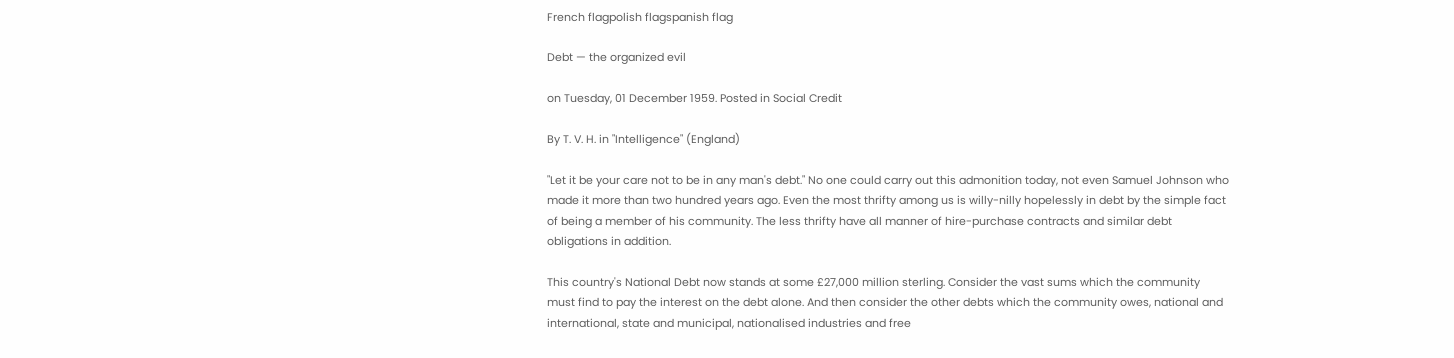French flagpolish flagspanish flag

Debt — the organized evil

on Tuesday, 01 December 1959. Posted in Social Credit

By T. V. H. in "Intelligence" (England)

"Let it be your care not to be in any man's debt." No one could carry out this admonition today, not even Samuel Johnson who made it more than two hundred years ago. Even the most thrifty among us is willy-nilly hopelessly in debt by the simple fact of being a member of his community. The less thrifty have all manner of hire-purchase contracts and similar debt obligations in addition.

This country's National Debt now stands at some £27,000 million sterling. Consider the vast sums which the community must find to pay the interest on the debt alone. And then consider the other debts which the community owes, national and international, state and municipal, nationalised industries and free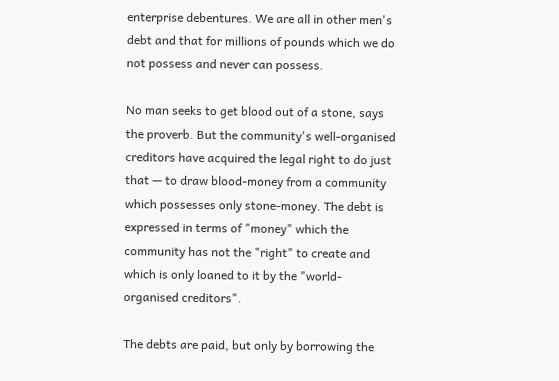enterprise debentures. We are all in other men's debt and that for millions of pounds which we do not possess and never can possess.

No man seeks to get blood out of a stone, says the proverb. But the community's well-organised creditors have acquired the legal right to do just that — to draw blood-money from a community which possesses only stone-money. The debt is expressed in terms of "money" which the community has not the "right" to create and which is only loaned to it by the "world-organised creditors".

The debts are paid, but only by borrowing the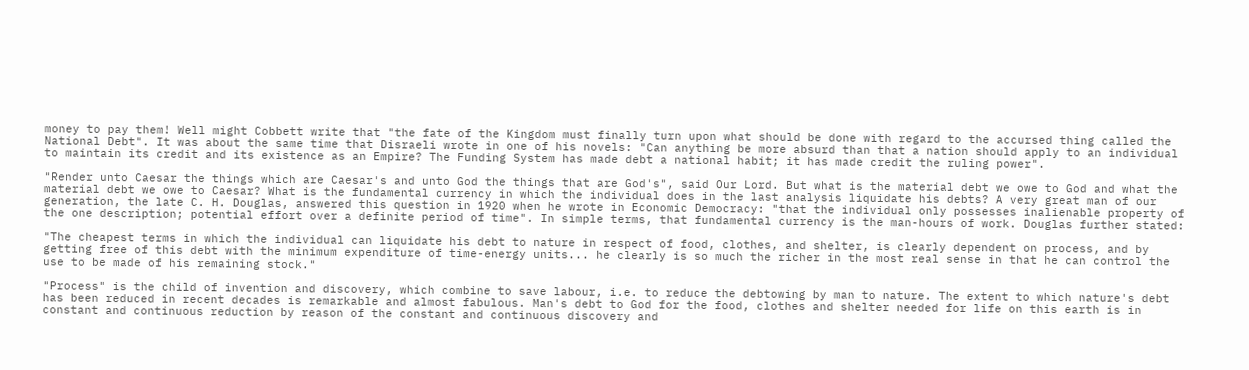money to pay them! Well might Cobbett write that "the fate of the Kingdom must finally turn upon what should be done with regard to the accursed thing called the National Debt". It was about the same time that Disraeli wrote in one of his novels: "Can anything be more absurd than that a nation should apply to an individual to maintain its credit and its existence as an Empire? The Funding System has made debt a national habit; it has made credit the ruling power".

"Render unto Caesar the things which are Caesar's and unto God the things that are God's", said Our Lord. But what is the material debt we owe to God and what the material debt we owe to Caesar? What is the fundamental currency in which the individual does in the last analysis liquidate his debts? A very great man of our generation, the late C. H. Douglas, answered this question in 1920 when he wrote in Economic Democracy: "that the individual only possesses inalienable property of the one description; potential effort over a definite period of time". In simple terms, that fundamental currency is the man-hours of work. Douglas further stated:

"The cheapest terms in which the individual can liquidate his debt to nature in respect of food, clothes, and shelter, is clearly dependent on process, and by getting free of this debt with the minimum expenditure of time-energy units... he clearly is so much the richer in the most real sense in that he can control the use to be made of his remaining stock."

"Process" is the child of invention and discovery, which combine to save labour, i.e. to reduce the debtowing by man to nature. The extent to which nature's debt has been reduced in recent decades is remarkable and almost fabulous. Man's debt to God for the food, clothes and shelter needed for life on this earth is in constant and continuous reduction by reason of the constant and continuous discovery and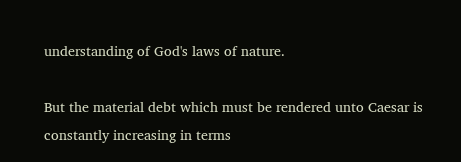understanding of God's laws of nature.

But the material debt which must be rendered unto Caesar is constantly increasing in terms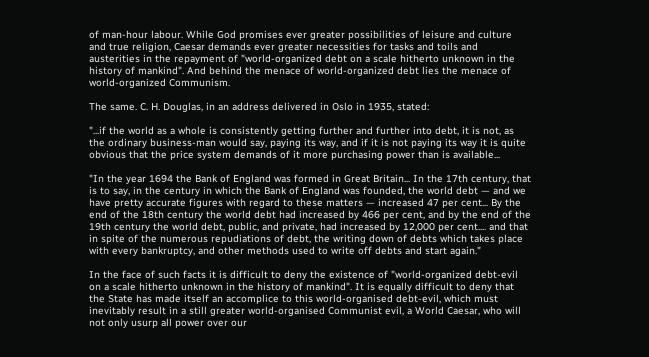of man-hour labour. While God promises ever greater possibilities of leisure and culture and true religion, Caesar demands ever greater necessities for tasks and toils and austerities in the repayment of "world-organized debt on a scale hitherto unknown in the history of mankind". And behind the menace of world-organized debt lies the menace of world-organized Communism.

The same. C. H. Douglas, in an address delivered in Oslo in 1935, stated:

"...if the world as a whole is consistently getting further and further into debt, it is not, as the ordinary business-man would say, paying its way, and if it is not paying its way it is quite obvious that the price system demands of it more purchasing power than is available...

"In the year 1694 the Bank of England was formed in Great Britain... In the 17th century, that is to say, in the century in which the Bank of England was founded, the world debt — and we have pretty accurate figures with regard to these matters — increased 47 per cent... By the end of the 18th century the world debt had increased by 466 per cent, and by the end of the 19th century the world debt, public, and private, had increased by 12,000 per cent.... and that in spite of the numerous repudiations of debt, the writing down of debts which takes place with every bankruptcy, and other methods used to write off debts and start again."

In the face of such facts it is difficult to deny the existence of "world-organized debt-evil on a scale hitherto unknown in the history of mankind". It is equally difficult to deny that the State has made itself an accomplice to this world-organised debt-evil, which must inevitably result in a still greater world-organised Communist evil, a World Caesar, who will not only usurp all power over our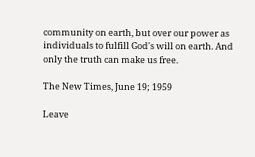community on earth, but over our power as individuals to fulfill God's will on earth. And only the truth can make us free.

The New Times, June 19; 1959

Leave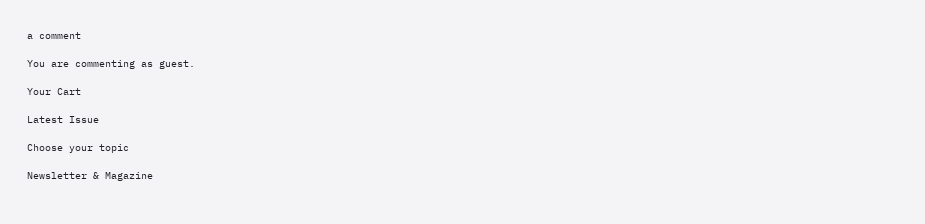a comment

You are commenting as guest.

Your Cart

Latest Issue

Choose your topic

Newsletter & Magazine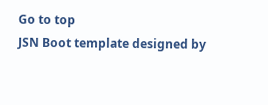Go to top
JSN Boot template designed by